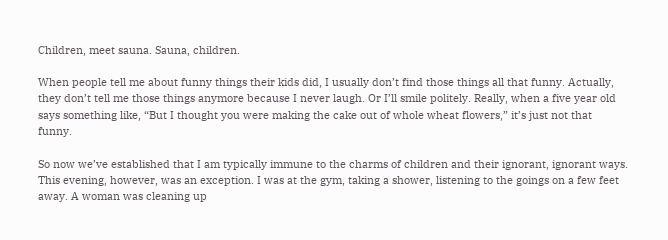Children, meet sauna. Sauna, children.

When people tell me about funny things their kids did, I usually don’t find those things all that funny. Actually, they don’t tell me those things anymore because I never laugh. Or I’ll smile politely. Really, when a five year old says something like, “But I thought you were making the cake out of whole wheat flowers,” it’s just not that funny.

So now we’ve established that I am typically immune to the charms of children and their ignorant, ignorant ways. This evening, however, was an exception. I was at the gym, taking a shower, listening to the goings on a few feet away. A woman was cleaning up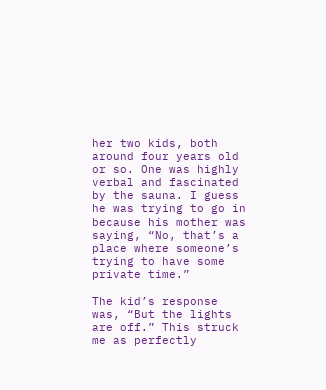her two kids, both around four years old or so. One was highly verbal and fascinated by the sauna. I guess he was trying to go in because his mother was saying, “No, that’s a place where someone’s trying to have some private time.”

The kid’s response was, “But the lights are off.” This struck me as perfectly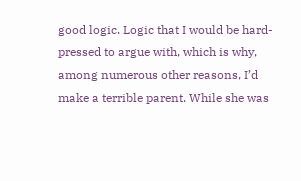good logic. Logic that I would be hard-pressed to argue with, which is why, among numerous other reasons, I’d make a terrible parent. While she was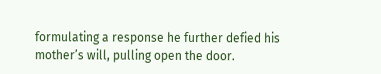formulating a response he further defied his mother’s will, pulling open the door.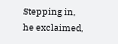Stepping in, he exclaimed,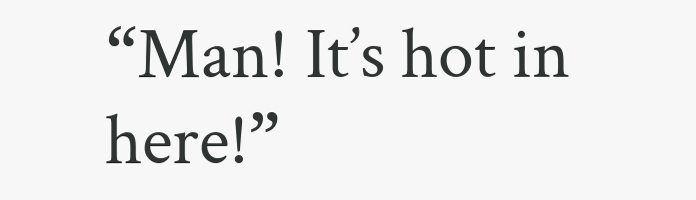“Man! It’s hot in here!”